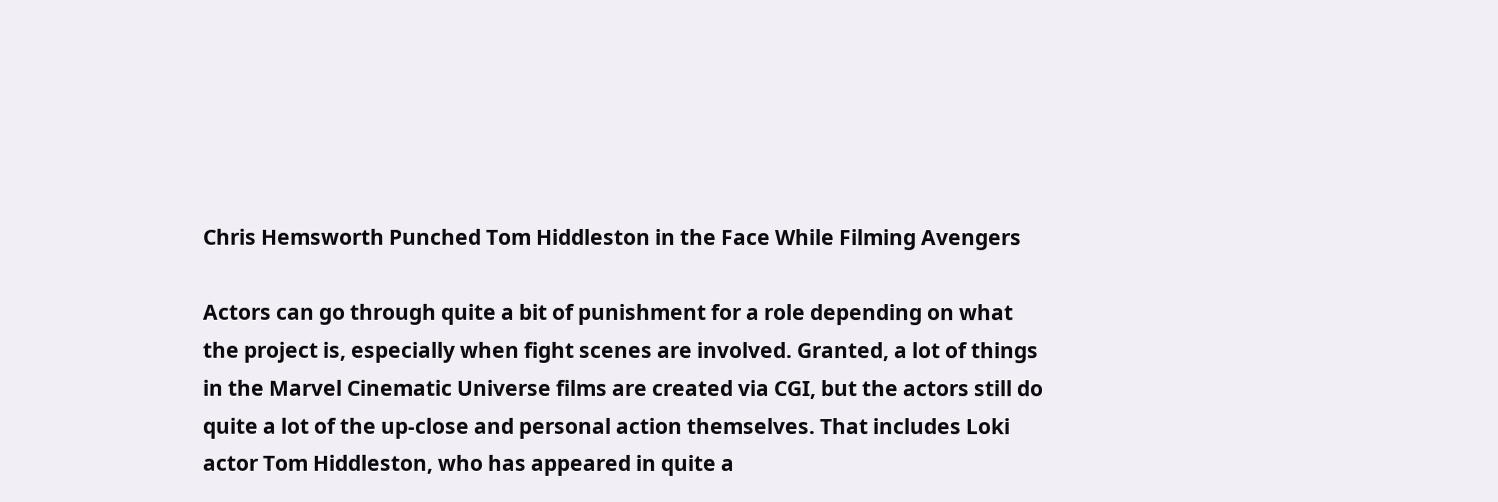Chris Hemsworth Punched Tom Hiddleston in the Face While Filming Avengers

Actors can go through quite a bit of punishment for a role depending on what the project is, especially when fight scenes are involved. Granted, a lot of things in the Marvel Cinematic Universe films are created via CGI, but the actors still do quite a lot of the up-close and personal action themselves. That includes Loki actor Tom Hiddleston, who has appeared in quite a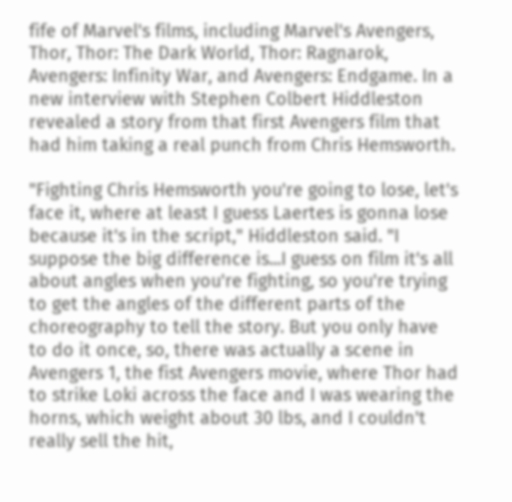fife of Marvel's films, including Marvel's Avengers, Thor, Thor: The Dark World, Thor: Ragnarok, Avengers: Infinity War, and Avengers: Endgame. In a new interview with Stephen Colbert Hiddleston revealed a story from that first Avengers film that had him taking a real punch from Chris Hemsworth.

"Fighting Chris Hemsworth you're going to lose, let's face it, where at least I guess Laertes is gonna lose because it's in the script," Hiddleston said. "I suppose the big difference is...I guess on film it's all about angles when you're fighting, so you're trying to get the angles of the different parts of the choreography to tell the story. But you only have to do it once, so, there was actually a scene in Avengers 1, the fist Avengers movie, where Thor had to strike Loki across the face and I was wearing the horns, which weight about 30 lbs, and I couldn't really sell the hit,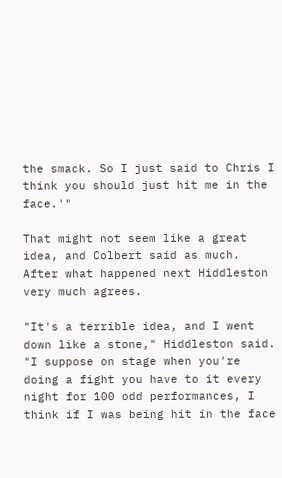the smack. So I just said to Chris I think you should just hit me in the face.'"

That might not seem like a great idea, and Colbert said as much. After what happened next Hiddleston very much agrees.

"It's a terrible idea, and I went down like a stone," Hiddleston said. "I suppose on stage when you're doing a fight you have to it every night for 100 odd performances, I think if I was being hit in the face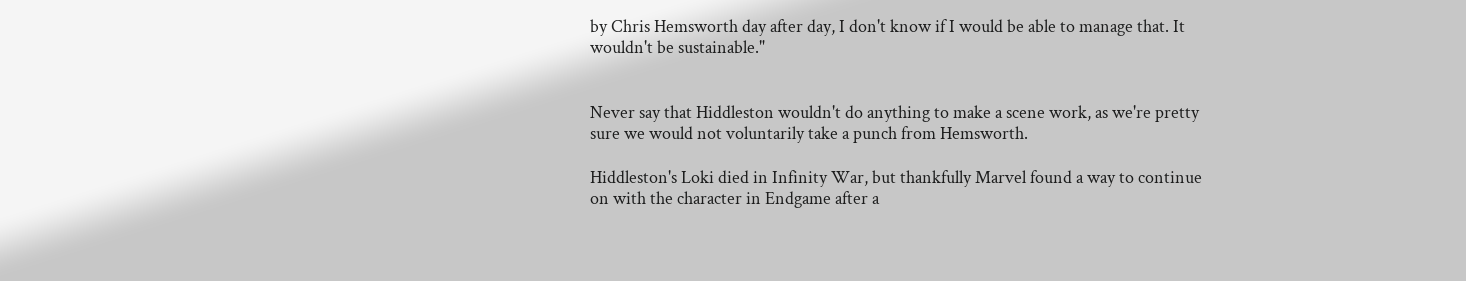by Chris Hemsworth day after day, I don't know if I would be able to manage that. It wouldn't be sustainable."


Never say that Hiddleston wouldn't do anything to make a scene work, as we're pretty sure we would not voluntarily take a punch from Hemsworth.

Hiddleston's Loki died in Infinity War, but thankfully Marvel found a way to continue on with the character in Endgame after a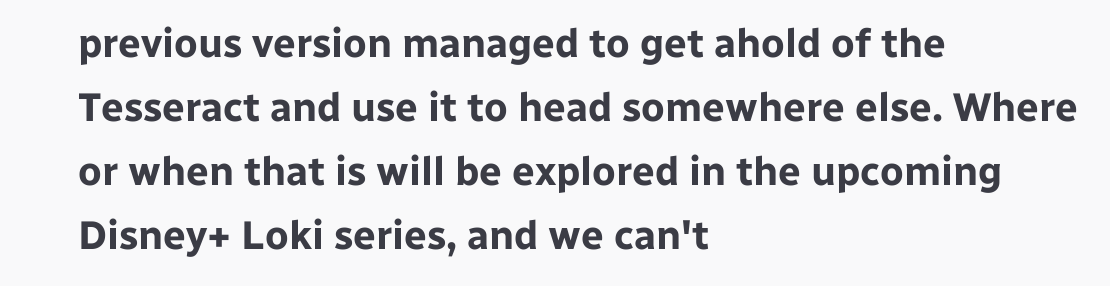previous version managed to get ahold of the Tesseract and use it to head somewhere else. Where or when that is will be explored in the upcoming Disney+ Loki series, and we can't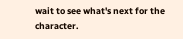wait to see what's next for the character.